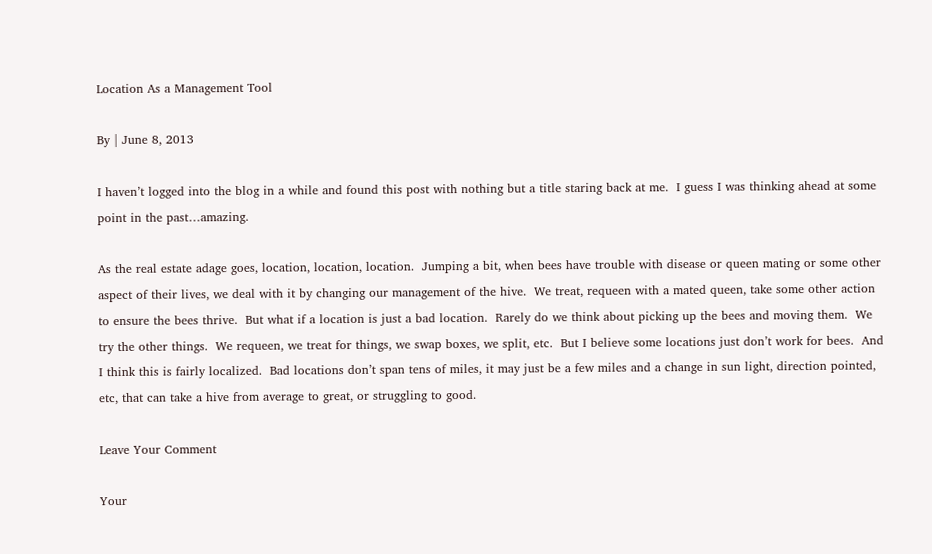Location As a Management Tool

By | June 8, 2013

I haven’t logged into the blog in a while and found this post with nothing but a title staring back at me.  I guess I was thinking ahead at some point in the past…amazing.

As the real estate adage goes, location, location, location.  Jumping a bit, when bees have trouble with disease or queen mating or some other aspect of their lives, we deal with it by changing our management of the hive.  We treat, requeen with a mated queen, take some other action to ensure the bees thrive.  But what if a location is just a bad location.  Rarely do we think about picking up the bees and moving them.  We try the other things.  We requeen, we treat for things, we swap boxes, we split, etc.  But I believe some locations just don’t work for bees.  And I think this is fairly localized.  Bad locations don’t span tens of miles, it may just be a few miles and a change in sun light, direction pointed, etc, that can take a hive from average to great, or struggling to good.

Leave Your Comment

Your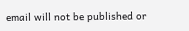email will not be published or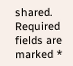shared. Required fields are marked *